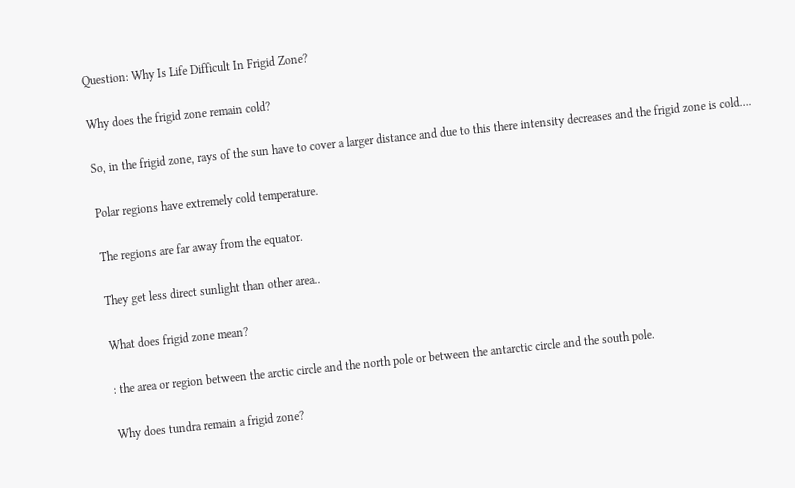Question: Why Is Life Difficult In Frigid Zone?

Why does the frigid zone remain cold?

So, in the frigid zone, rays of the sun have to cover a larger distance and due to this there intensity decreases and the frigid zone is cold….

Polar regions have extremely cold temperature.

The regions are far away from the equator.

They get less direct sunlight than other area..

What does frigid zone mean?

: the area or region between the arctic circle and the north pole or between the antarctic circle and the south pole.

Why does tundra remain a frigid zone?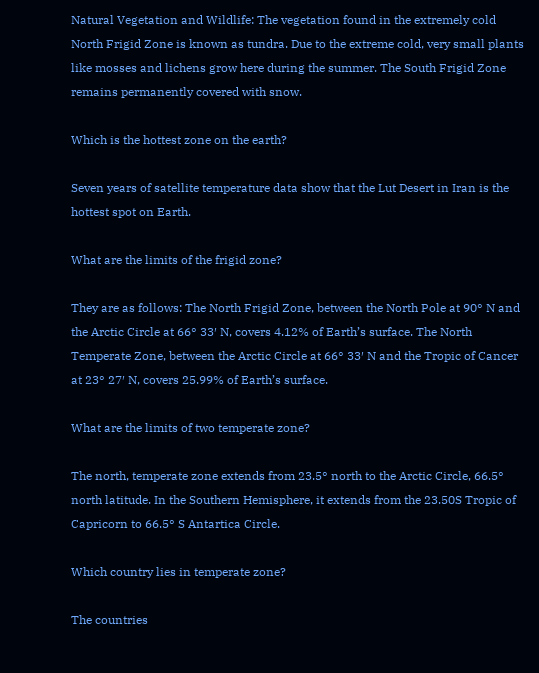Natural Vegetation and Wildlife: The vegetation found in the extremely cold North Frigid Zone is known as tundra. Due to the extreme cold, very small plants like mosses and lichens grow here during the summer. The South Frigid Zone remains permanently covered with snow.

Which is the hottest zone on the earth?

Seven years of satellite temperature data show that the Lut Desert in Iran is the hottest spot on Earth.

What are the limits of the frigid zone?

They are as follows: The North Frigid Zone, between the North Pole at 90° N and the Arctic Circle at 66° 33′ N, covers 4.12% of Earth’s surface. The North Temperate Zone, between the Arctic Circle at 66° 33′ N and the Tropic of Cancer at 23° 27′ N, covers 25.99% of Earth’s surface.

What are the limits of two temperate zone?

The north, temperate zone extends from 23.5° north to the Arctic Circle, 66.5° north latitude. In the Southern Hemisphere, it extends from the 23.50S Tropic of Capricorn to 66.5° S Antartica Circle.

Which country lies in temperate zone?

The countries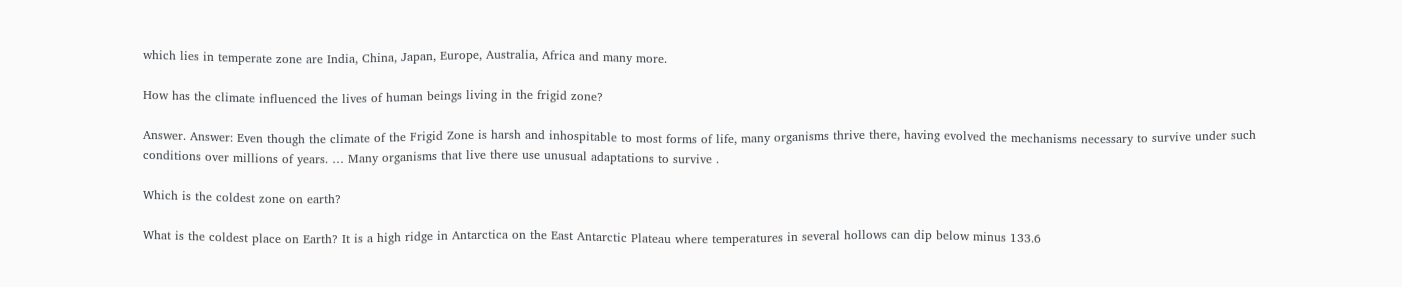which lies in temperate zone are India, China, Japan, Europe, Australia, Africa and many more.

How has the climate influenced the lives of human beings living in the frigid zone?

Answer. Answer: Even though the climate of the Frigid Zone is harsh and inhospitable to most forms of life, many organisms thrive there, having evolved the mechanisms necessary to survive under such conditions over millions of years. … Many organisms that live there use unusual adaptations to survive .

Which is the coldest zone on earth?

What is the coldest place on Earth? It is a high ridge in Antarctica on the East Antarctic Plateau where temperatures in several hollows can dip below minus 133.6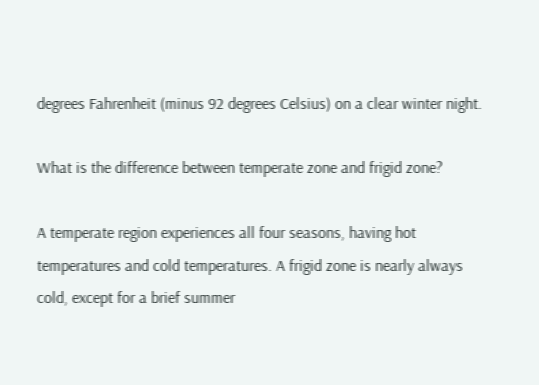degrees Fahrenheit (minus 92 degrees Celsius) on a clear winter night.

What is the difference between temperate zone and frigid zone?

A temperate region experiences all four seasons, having hot temperatures and cold temperatures. A frigid zone is nearly always cold, except for a brief summer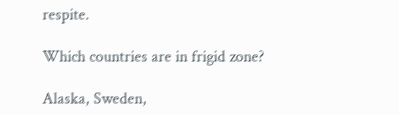respite.

Which countries are in frigid zone?

Alaska, Sweden,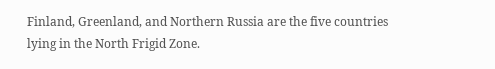Finland, Greenland, and Northern Russia are the five countries lying in the North Frigid Zone.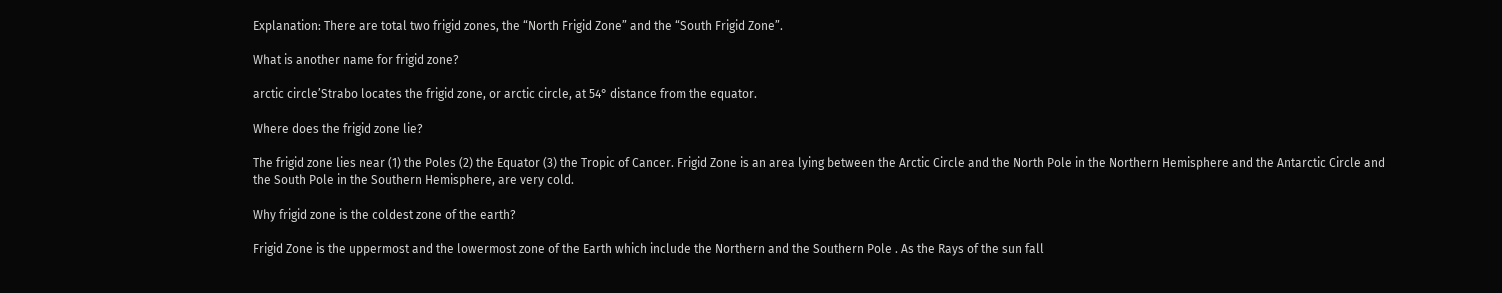Explanation: There are total two frigid zones, the “North Frigid Zone” and the “South Frigid Zone”.

What is another name for frigid zone?

arctic circle’Strabo locates the frigid zone, or arctic circle, at 54° distance from the equator.

Where does the frigid zone lie?

The frigid zone lies near (1) the Poles (2) the Equator (3) the Tropic of Cancer. Frigid Zone is an area lying between the Arctic Circle and the North Pole in the Northern Hemisphere and the Antarctic Circle and the South Pole in the Southern Hemisphere, are very cold.

Why frigid zone is the coldest zone of the earth?

Frigid Zone is the uppermost and the lowermost zone of the Earth which include the Northern and the Southern Pole . As the Rays of the sun fall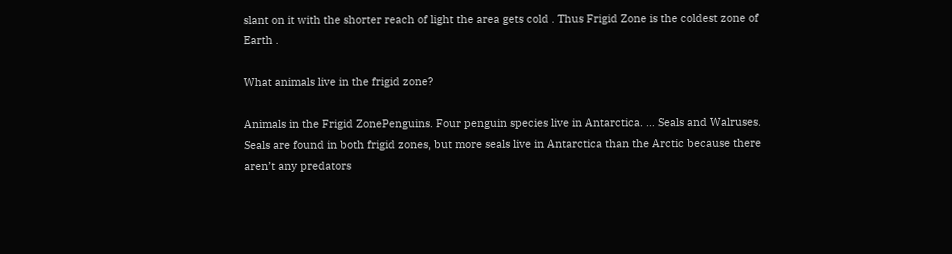slant on it with the shorter reach of light the area gets cold . Thus Frigid Zone is the coldest zone of Earth .

What animals live in the frigid zone?

Animals in the Frigid ZonePenguins. Four penguin species live in Antarctica. … Seals and Walruses. Seals are found in both frigid zones, but more seals live in Antarctica than the Arctic because there aren’t any predators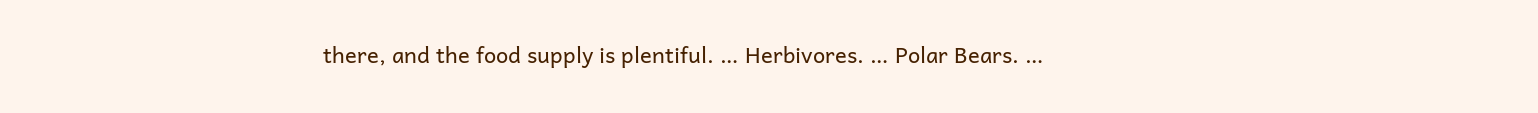there, and the food supply is plentiful. … Herbivores. … Polar Bears. …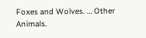Foxes and Wolves. … Other Animals.